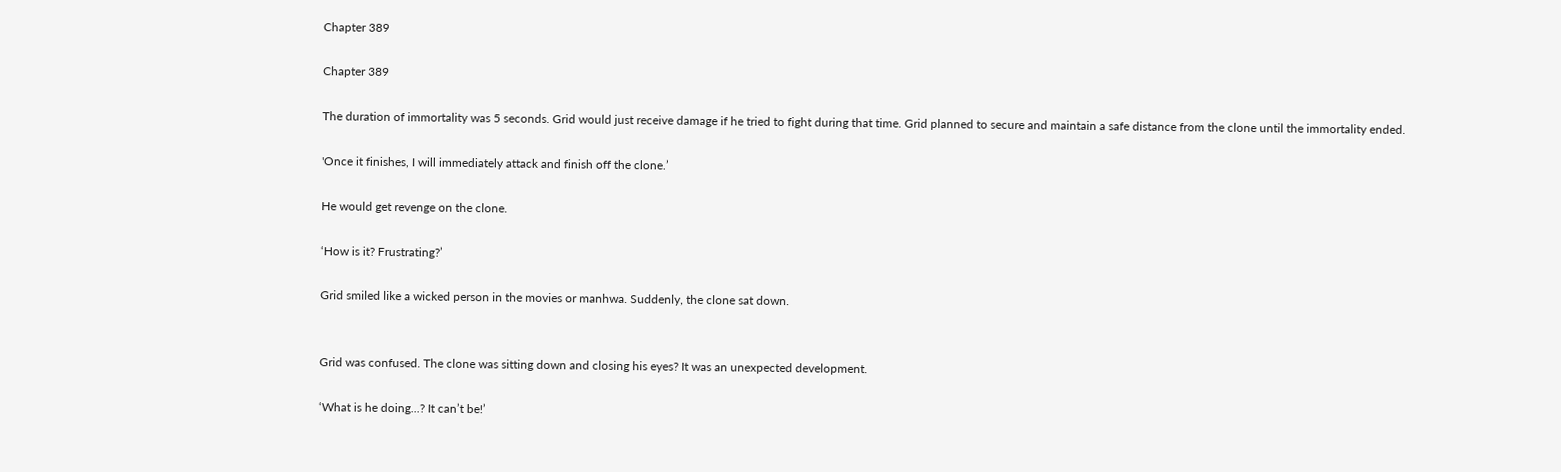Chapter 389

Chapter 389

The duration of immortality was 5 seconds. Grid would just receive damage if he tried to fight during that time. Grid planned to secure and maintain a safe distance from the clone until the immortality ended.

'Once it finishes, I will immediately attack and finish off the clone.’

He would get revenge on the clone.

‘How is it? Frustrating?’

Grid smiled like a wicked person in the movies or manhwa. Suddenly, the clone sat down.


Grid was confused. The clone was sitting down and closing his eyes? It was an unexpected development.

‘What is he doing...? It can’t be!’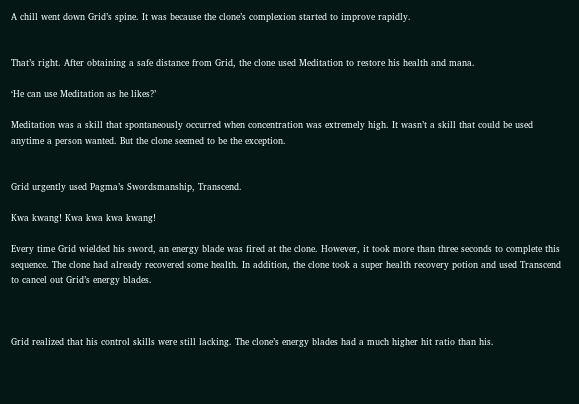A chill went down Grid’s spine. It was because the clone’s complexion started to improve rapidly.


That’s right. After obtaining a safe distance from Grid, the clone used Meditation to restore his health and mana.

‘He can use Meditation as he likes?’

Meditation was a skill that spontaneously occurred when concentration was extremely high. It wasn’t a skill that could be used anytime a person wanted. But the clone seemed to be the exception.


Grid urgently used Pagma’s Swordsmanship, Transcend.

Kwa kwang! Kwa kwa kwa kwang!

Every time Grid wielded his sword, an energy blade was fired at the clone. However, it took more than three seconds to complete this sequence. The clone had already recovered some health. In addition, the clone took a super health recovery potion and used Transcend to cancel out Grid’s energy blades.



Grid realized that his control skills were still lacking. The clone’s energy blades had a much higher hit ratio than his.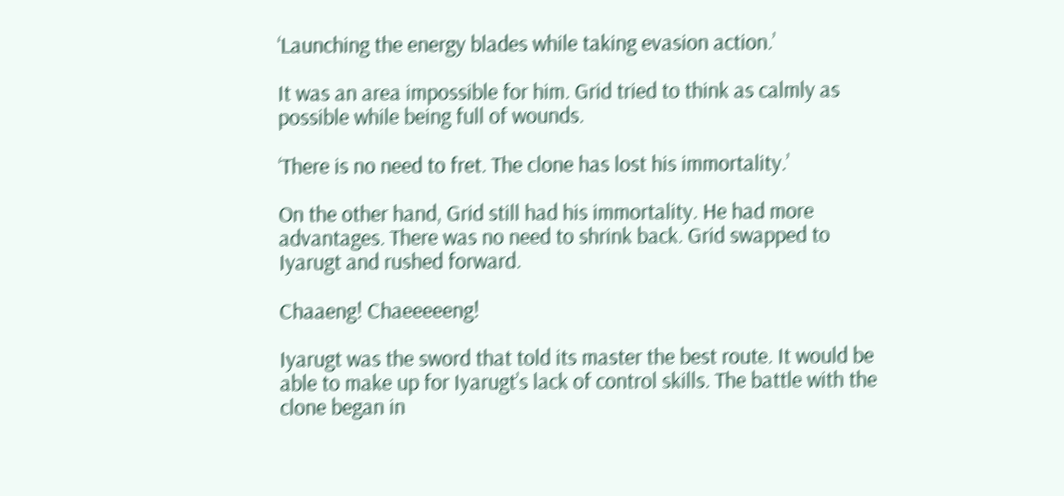‘Launching the energy blades while taking evasion action.’

It was an area impossible for him. Grid tried to think as calmly as possible while being full of wounds.

‘There is no need to fret. The clone has lost his immortality.’

On the other hand, Grid still had his immortality. He had more advantages. There was no need to shrink back. Grid swapped to Iyarugt and rushed forward.

Chaaeng! Chaeeeeeng!

Iyarugt was the sword that told its master the best route. It would be able to make up for Iyarugt’s lack of control skills. The battle with the clone began in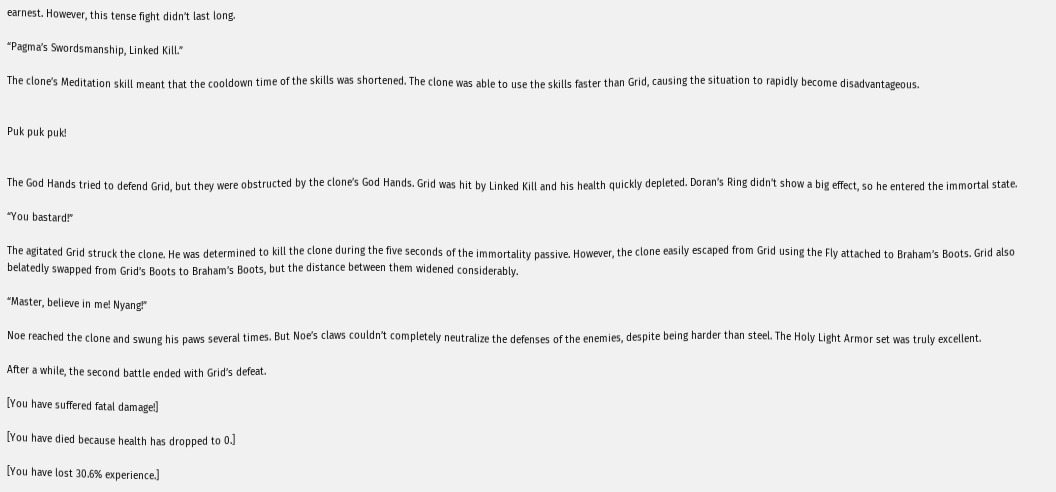earnest. However, this tense fight didn’t last long.

“Pagma’s Swordsmanship, Linked Kill.”

The clone’s Meditation skill meant that the cooldown time of the skills was shortened. The clone was able to use the skills faster than Grid, causing the situation to rapidly become disadvantageous.


Puk puk puk!


The God Hands tried to defend Grid, but they were obstructed by the clone’s God Hands. Grid was hit by Linked Kill and his health quickly depleted. Doran’s Ring didn’t show a big effect, so he entered the immortal state.

“You bastard!”

The agitated Grid struck the clone. He was determined to kill the clone during the five seconds of the immortality passive. However, the clone easily escaped from Grid using the Fly attached to Braham’s Boots. Grid also belatedly swapped from Grid’s Boots to Braham’s Boots, but the distance between them widened considerably.

“Master, believe in me! Nyang!”

Noe reached the clone and swung his paws several times. But Noe’s claws couldn’t completely neutralize the defenses of the enemies, despite being harder than steel. The Holy Light Armor set was truly excellent.

After a while, the second battle ended with Grid’s defeat.

[You have suffered fatal damage!]

[You have died because health has dropped to 0.]

[You have lost 30.6% experience.]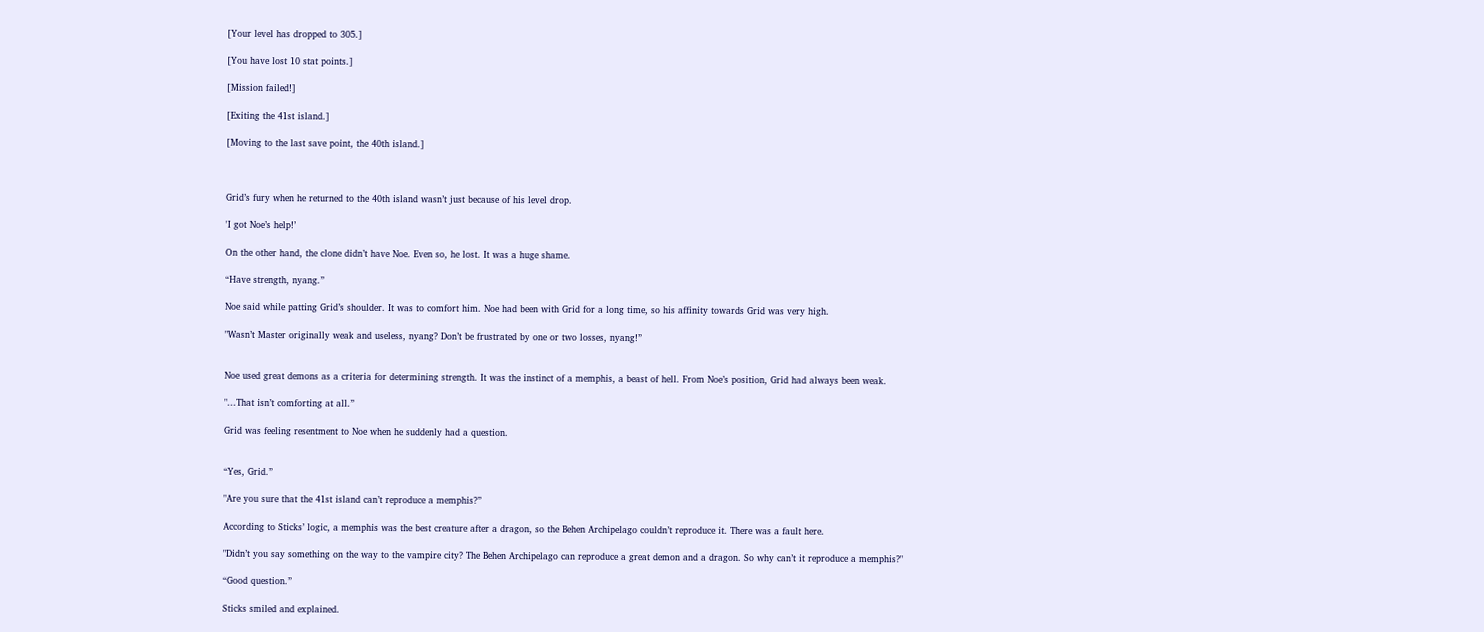[Your level has dropped to 305.]

[You have lost 10 stat points.]

[Mission failed!]

[Exiting the 41st island.]

[Moving to the last save point, the 40th island.]



Grid’s fury when he returned to the 40th island wasn’t just because of his level drop.

'I got Noe’s help!’

On the other hand, the clone didn’t have Noe. Even so, he lost. It was a huge shame.

“Have strength, nyang.”

Noe said while patting Grid’s shoulder. It was to comfort him. Noe had been with Grid for a long time, so his affinity towards Grid was very high.

"Wasn’t Master originally weak and useless, nyang? Don’t be frustrated by one or two losses, nyang!”


Noe used great demons as a criteria for determining strength. It was the instinct of a memphis, a beast of hell. From Noe’s position, Grid had always been weak.

"...That isn’t comforting at all.”

Grid was feeling resentment to Noe when he suddenly had a question.


“Yes, Grid.”

"Are you sure that the 41st island can’t reproduce a memphis?”

According to Sticks’ logic, a memphis was the best creature after a dragon, so the Behen Archipelago couldn’t reproduce it. There was a fault here.

"Didn’t you say something on the way to the vampire city? The Behen Archipelago can reproduce a great demon and a dragon. So why can’t it reproduce a memphis?"

“Good question.”

Sticks smiled and explained.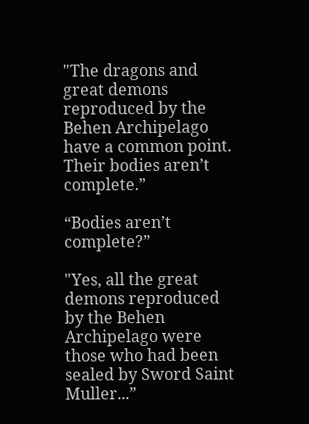"The dragons and great demons reproduced by the Behen Archipelago have a common point. Their bodies aren’t complete.”

“Bodies aren’t complete?”

"Yes, all the great demons reproduced by the Behen Archipelago were those who had been sealed by Sword Saint Muller...”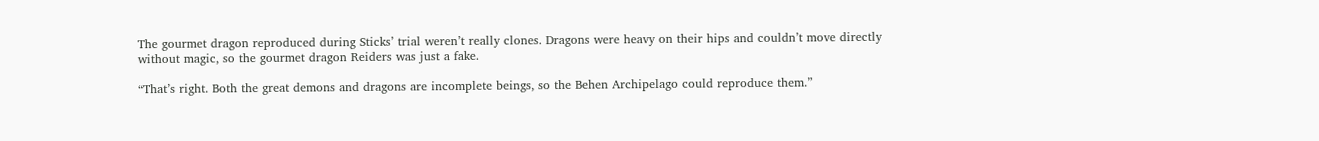The gourmet dragon reproduced during Sticks’ trial weren’t really clones. Dragons were heavy on their hips and couldn’t move directly without magic, so the gourmet dragon Reiders was just a fake.

“That’s right. Both the great demons and dragons are incomplete beings, so the Behen Archipelago could reproduce them.”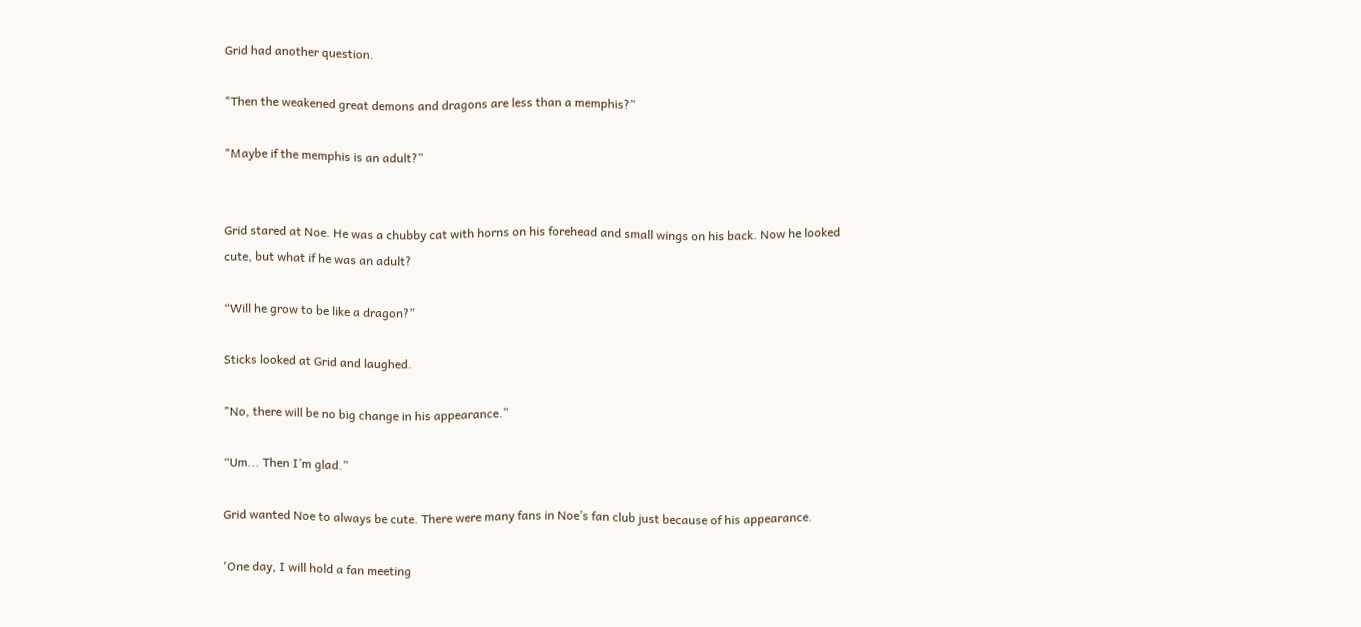Grid had another question.

"Then the weakened great demons and dragons are less than a memphis?”

"Maybe if the memphis is an adult?”


Grid stared at Noe. He was a chubby cat with horns on his forehead and small wings on his back. Now he looked cute, but what if he was an adult?

“Will he grow to be like a dragon?”

Sticks looked at Grid and laughed.

"No, there will be no big change in his appearance.”

“Um... Then I’m glad.”

Grid wanted Noe to always be cute. There were many fans in Noe’s fan club just because of his appearance.

'One day, I will hold a fan meeting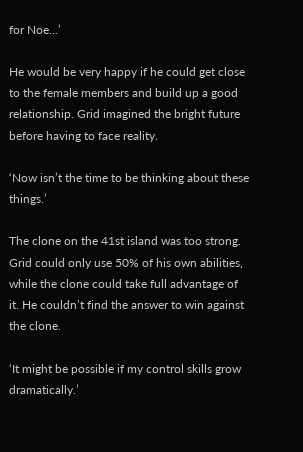for Noe...’

He would be very happy if he could get close to the female members and build up a good relationship. Grid imagined the bright future before having to face reality.

‘Now isn’t the time to be thinking about these things.’

The clone on the 41st island was too strong. Grid could only use 50% of his own abilities, while the clone could take full advantage of it. He couldn’t find the answer to win against the clone.

‘It might be possible if my control skills grow dramatically.’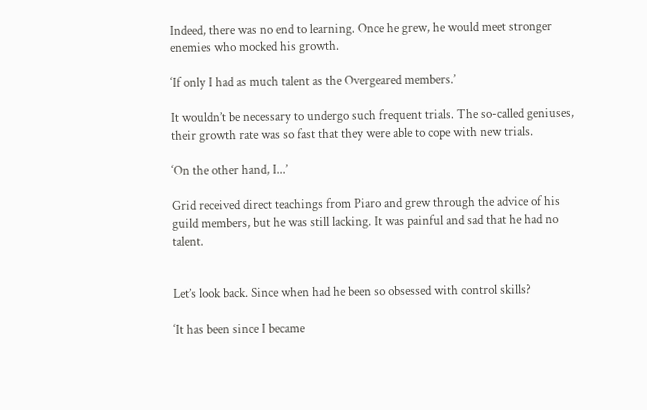Indeed, there was no end to learning. Once he grew, he would meet stronger enemies who mocked his growth.

‘If only I had as much talent as the Overgeared members.’

It wouldn’t be necessary to undergo such frequent trials. The so-called geniuses, their growth rate was so fast that they were able to cope with new trials.

‘On the other hand, I...’

Grid received direct teachings from Piaro and grew through the advice of his guild members, but he was still lacking. It was painful and sad that he had no talent.


Let’s look back. Since when had he been so obsessed with control skills?

‘It has been since I became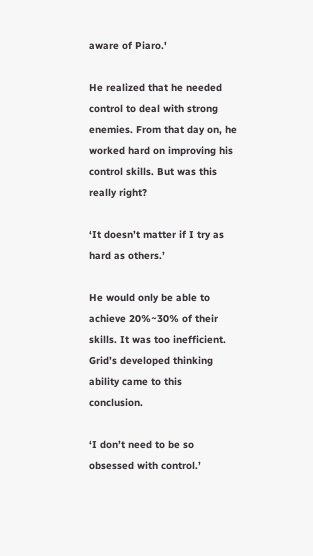aware of Piaro.'

He realized that he needed control to deal with strong enemies. From that day on, he worked hard on improving his control skills. But was this really right?

‘It doesn’t matter if I try as hard as others.’

He would only be able to achieve 20%~30% of their skills. It was too inefficient. Grid’s developed thinking ability came to this conclusion.

‘I don’t need to be so obsessed with control.’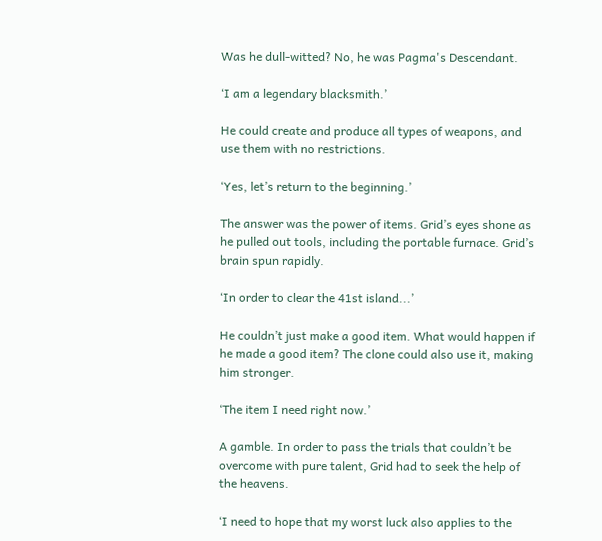Was he dull-witted? No, he was Pagma's Descendant.

‘I am a legendary blacksmith.’

He could create and produce all types of weapons, and use them with no restrictions.

‘Yes, let’s return to the beginning.’

The answer was the power of items. Grid’s eyes shone as he pulled out tools, including the portable furnace. Grid’s brain spun rapidly.

‘In order to clear the 41st island...’

He couldn’t just make a good item. What would happen if he made a good item? The clone could also use it, making him stronger.

‘The item I need right now.’

A gamble. In order to pass the trials that couldn’t be overcome with pure talent, Grid had to seek the help of the heavens.

‘I need to hope that my worst luck also applies to the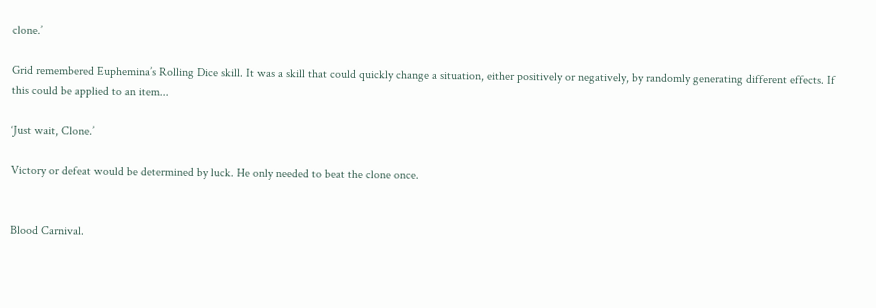clone.’

Grid remembered Euphemina’s Rolling Dice skill. It was a skill that could quickly change a situation, either positively or negatively, by randomly generating different effects. If this could be applied to an item...

‘Just wait, Clone.’

Victory or defeat would be determined by luck. He only needed to beat the clone once.


Blood Carnival.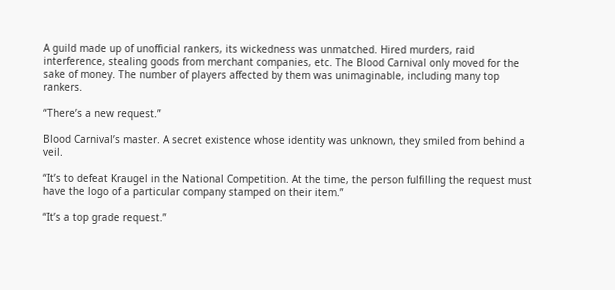A guild made up of unofficial rankers, its wickedness was unmatched. Hired murders, raid interference, stealing goods from merchant companies, etc. The Blood Carnival only moved for the sake of money. The number of players affected by them was unimaginable, including many top rankers.

“There’s a new request.”

Blood Carnival’s master. A secret existence whose identity was unknown, they smiled from behind a veil.

“It’s to defeat Kraugel in the National Competition. At the time, the person fulfilling the request must have the logo of a particular company stamped on their item.”

“It’s a top grade request.”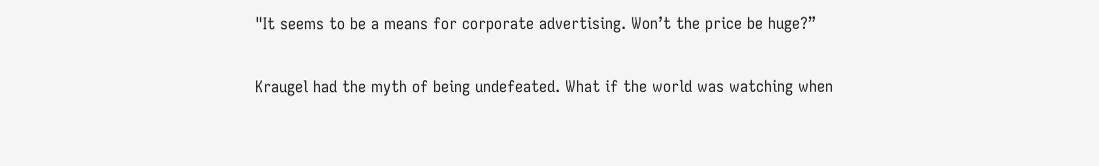"It seems to be a means for corporate advertising. Won’t the price be huge?”

Kraugel had the myth of being undefeated. What if the world was watching when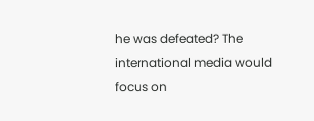he was defeated? The international media would focus on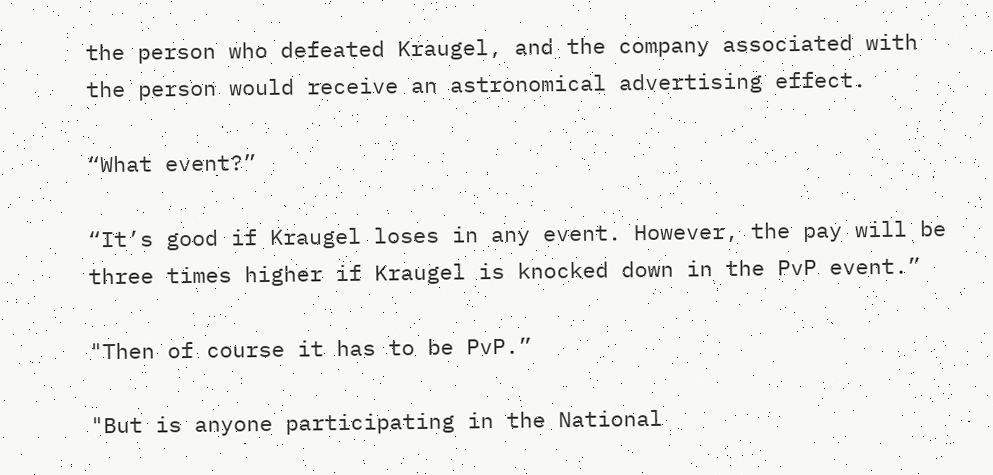the person who defeated Kraugel, and the company associated with the person would receive an astronomical advertising effect.

“What event?”

“It’s good if Kraugel loses in any event. However, the pay will be three times higher if Kraugel is knocked down in the PvP event.”

"Then of course it has to be PvP.”

"But is anyone participating in the National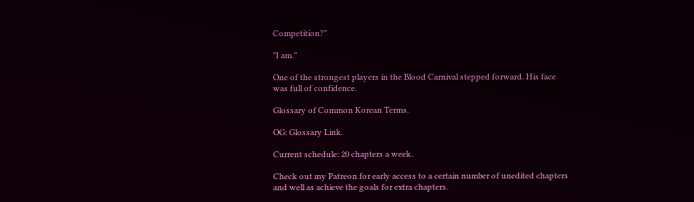Competition?”

"I am.”

One of the strongest players in the Blood Carnival stepped forward. His face was full of confidence.

Glossary of Common Korean Terms.

OG: Glossary Link.

Current schedule: 20 chapters a week.

Check out my Patreon for early access to a certain number of unedited chapters and well as achieve the goals for extra chapters.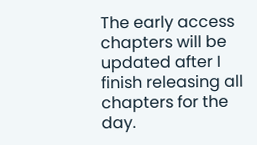The early access chapters will be updated after I finish releasing all chapters for the day.